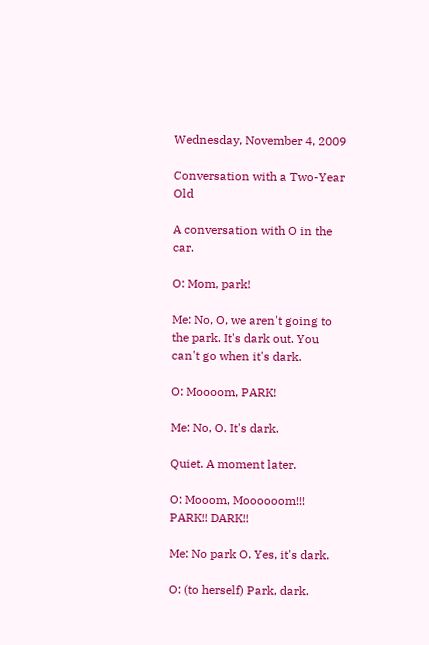Wednesday, November 4, 2009

Conversation with a Two-Year Old

A conversation with O in the car.

O: Mom, park!

Me: No, O, we aren't going to the park. It's dark out. You can't go when it's dark.

O: Moooom, PARK!

Me: No, O. It's dark.

Quiet. A moment later.

O: Mooom, Moooooom!!! PARK!! DARK!!

Me: No park O. Yes, it's dark.

O: (to herself) Park, dark.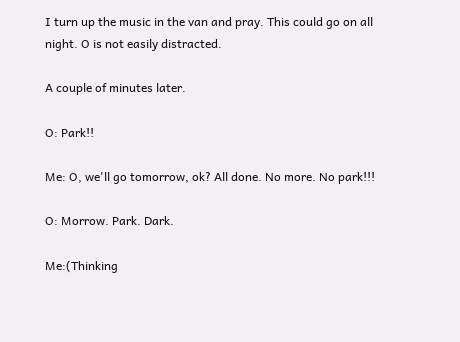I turn up the music in the van and pray. This could go on all night. O is not easily distracted.

A couple of minutes later.

O: Park!!

Me: O, we'll go tomorrow, ok? All done. No more. No park!!!

O: Morrow. Park. Dark.

Me:(Thinking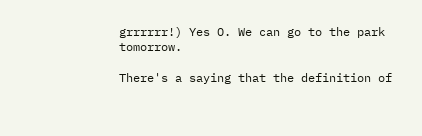grrrrrr!) Yes O. We can go to the park tomorrow.

There's a saying that the definition of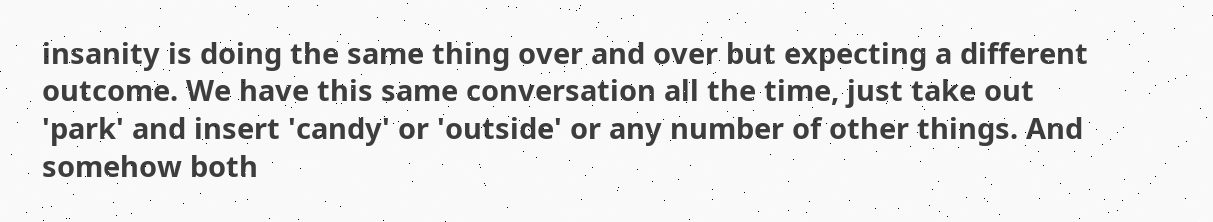insanity is doing the same thing over and over but expecting a different outcome. We have this same conversation all the time, just take out 'park' and insert 'candy' or 'outside' or any number of other things. And somehow both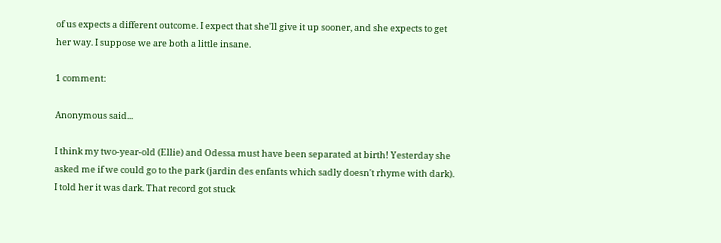of us expects a different outcome. I expect that she'll give it up sooner, and she expects to get her way. I suppose we are both a little insane.

1 comment:

Anonymous said...

I think my two-year-old (Ellie) and Odessa must have been separated at birth! Yesterday she asked me if we could go to the park (jardin des enfants which sadly doesn't rhyme with dark). I told her it was dark. That record got stuck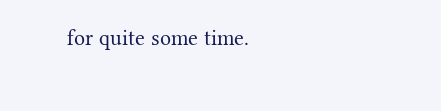for quite some time.